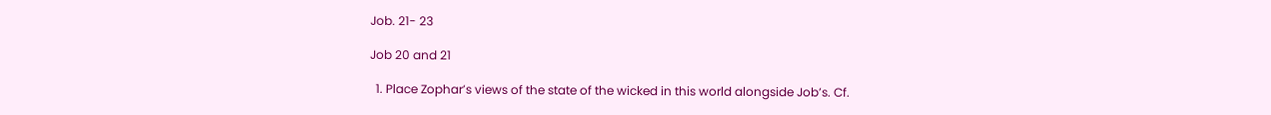Job. 21- 23

Job 20 and 21

  1. Place Zophar’s views of the state of the wicked in this world alongside Job’s. Cf.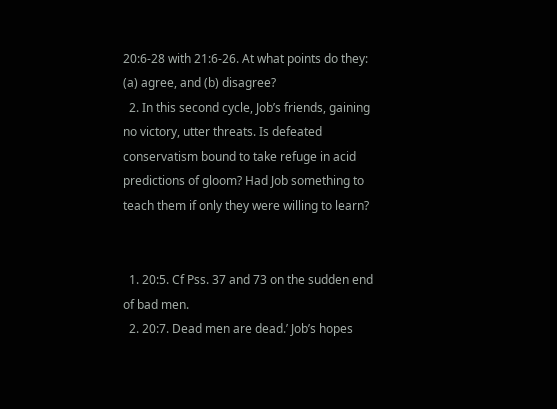20:6-28 with 21:6-26. At what points do they: (a) agree, and (b) disagree?
  2. In this second cycle, Job’s friends, gaining no victory, utter threats. Is defeated conservatism bound to take refuge in acid predictions of gloom? Had Job something to teach them if only they were willing to learn?


  1. 20:5. Cf Pss. 37 and 73 on the sudden end of bad men.
  2. 20:7. Dead men are dead.’ Job’s hopes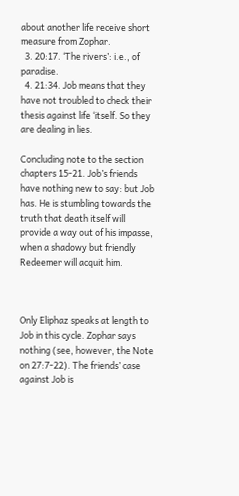about another life receive short measure from Zophar.
  3. 20:17. ‘The rivers’: i.e., of paradise.
  4. 21:34. Job means that they have not troubled to check their thesis against life ‘itself. So they are dealing in lies.

Concluding note to the section chapters 15-21. Job’s friends have nothing new to say: but Job has. He is stumbling towards the truth that death itself will provide a way out of his impasse, when a shadowy but friendly Redeemer will acquit him.



Only Eliphaz speaks at length to Job in this cycle. Zophar says nothing (see, however, the Note on 27:7-22). The friends’ case against Job is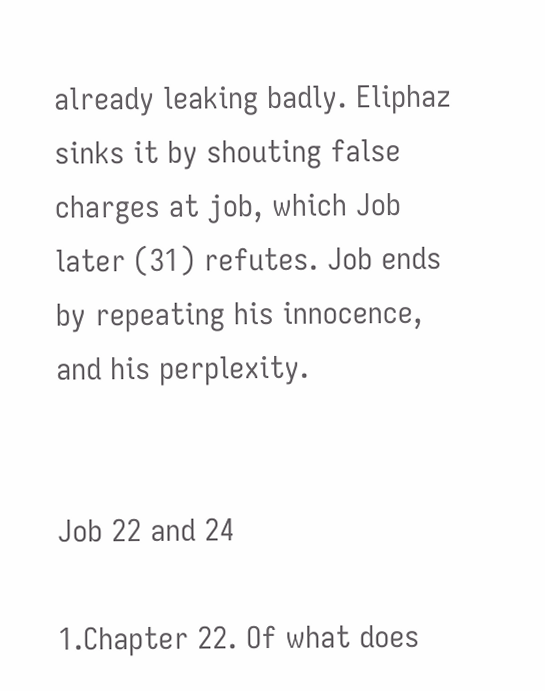already leaking badly. Eliphaz sinks it by shouting false charges at job, which Job later (31) refutes. Job ends by repeating his innocence, and his perplexity.


Job 22 and 24

1.Chapter 22. Of what does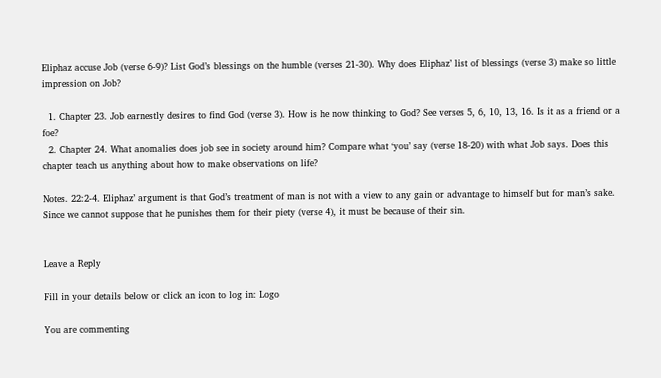Eliphaz accuse Job (verse 6-9)? List God’s blessings on the humble (verses 21-30). Why does Eliphaz’ list of blessings (verse 3) make so little impression on Job?

  1. Chapter 23. Job earnestly desires to find God (verse 3). How is he now thinking to God? See verses 5, 6, 10, 13, 16. Is it as a friend or a foe?
  2. Chapter 24. What anomalies does job see in society around him? Compare what ‘you’ say (verse 18-20) with what Job says. Does this chapter teach us anything about how to make observations on life?

Notes. 22:2-4. Eliphaz’ argument is that God’s treatment of man is not with a view to any gain or advantage to himself but for man’s sake. Since we cannot suppose that he punishes them for their piety (verse 4), it must be because of their sin.


Leave a Reply

Fill in your details below or click an icon to log in: Logo

You are commenting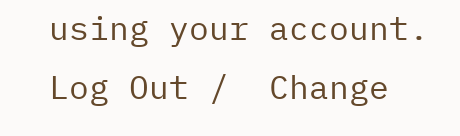using your account. Log Out /  Change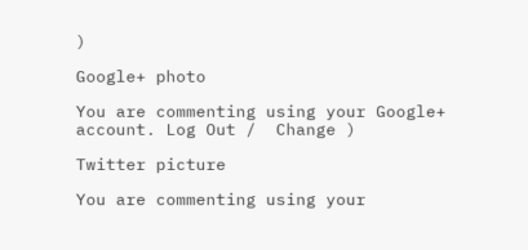)

Google+ photo

You are commenting using your Google+ account. Log Out /  Change )

Twitter picture

You are commenting using your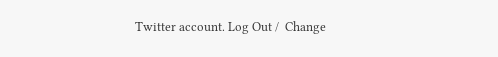Twitter account. Log Out /  Change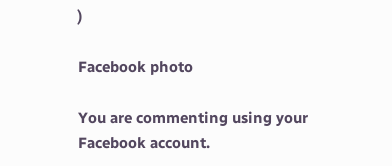)

Facebook photo

You are commenting using your Facebook account.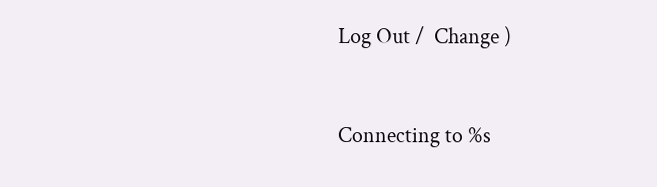Log Out /  Change )


Connecting to %s